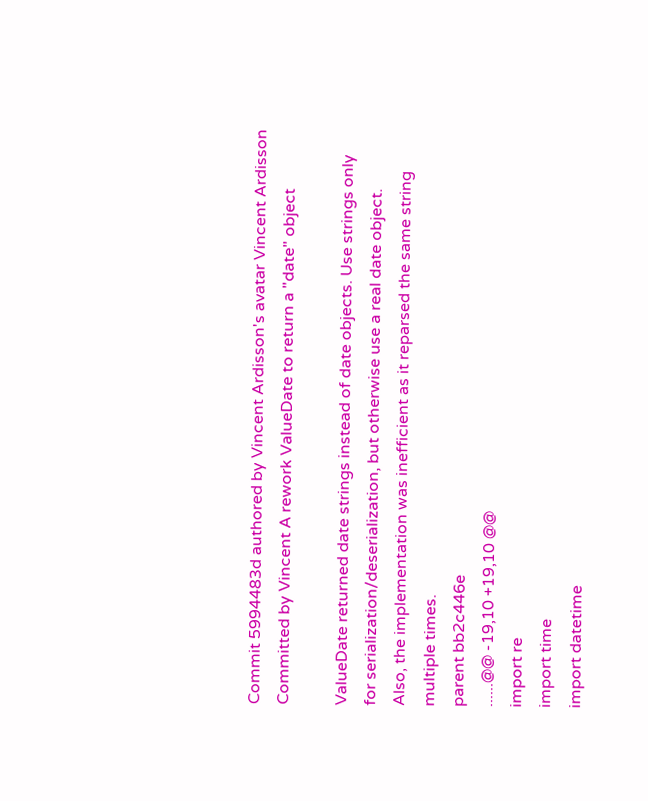Commit 5994483d authored by Vincent Ardisson's avatar Vincent Ardisson Committed by Vincent A rework ValueDate to return a "date" object

ValueDate returned date strings instead of date objects. Use strings only
for serialization/deserialization, but otherwise use a real date object.
Also, the implementation was inefficient as it reparsed the same string
multiple times.
parent bb2c446e
......@@ -19,10 +19,10 @@
import re
import time
import datetime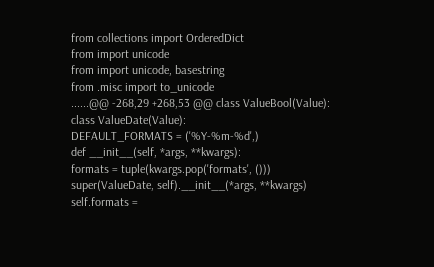from collections import OrderedDict
from import unicode
from import unicode, basestring
from .misc import to_unicode
......@@ -268,29 +268,53 @@ class ValueBool(Value):
class ValueDate(Value):
DEFAULT_FORMATS = ('%Y-%m-%d',)
def __init__(self, *args, **kwargs):
formats = tuple(kwargs.pop('formats', ()))
super(ValueDate, self).__init__(*args, **kwargs)
self.formats =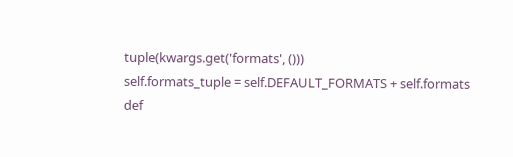tuple(kwargs.get('formats', ()))
self.formats_tuple = self.DEFAULT_FORMATS + self.formats
def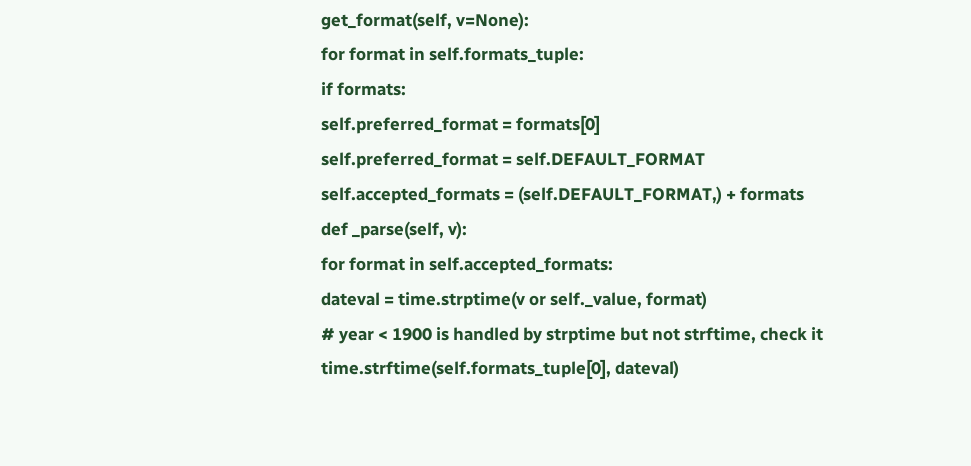get_format(self, v=None):
for format in self.formats_tuple:
if formats:
self.preferred_format = formats[0]
self.preferred_format = self.DEFAULT_FORMAT
self.accepted_formats = (self.DEFAULT_FORMAT,) + formats
def _parse(self, v):
for format in self.accepted_formats:
dateval = time.strptime(v or self._value, format)
# year < 1900 is handled by strptime but not strftime, check it
time.strftime(self.formats_tuple[0], dateval)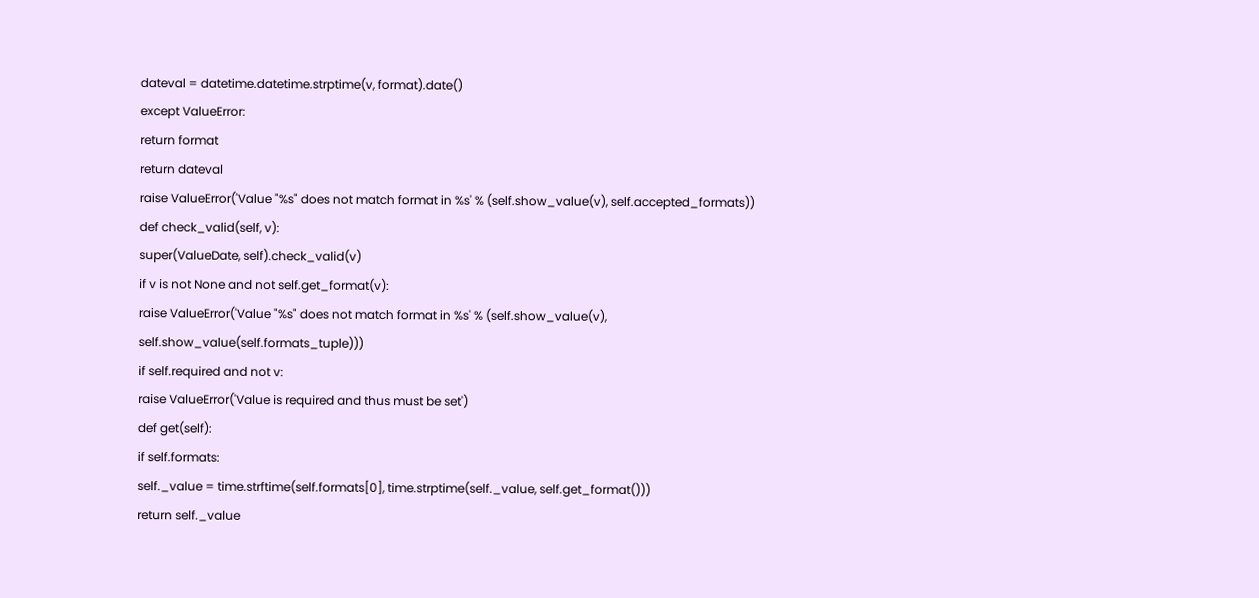dateval = datetime.datetime.strptime(v, format).date()
except ValueError:
return format
return dateval
raise ValueError('Value "%s" does not match format in %s' % (self.show_value(v), self.accepted_formats))
def check_valid(self, v):
super(ValueDate, self).check_valid(v)
if v is not None and not self.get_format(v):
raise ValueError('Value "%s" does not match format in %s' % (self.show_value(v), self.show_value(self.formats_tuple)))
if self.required and not v:
raise ValueError('Value is required and thus must be set')
def get(self):
if self.formats:
self._value = time.strftime(self.formats[0], time.strptime(self._value, self.get_format()))
return self._value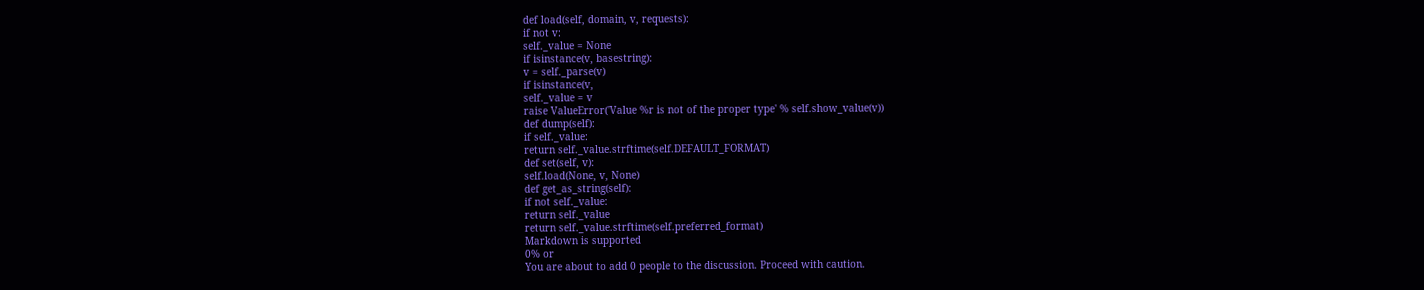def load(self, domain, v, requests):
if not v:
self._value = None
if isinstance(v, basestring):
v = self._parse(v)
if isinstance(v,
self._value = v
raise ValueError('Value %r is not of the proper type' % self.show_value(v))
def dump(self):
if self._value:
return self._value.strftime(self.DEFAULT_FORMAT)
def set(self, v):
self.load(None, v, None)
def get_as_string(self):
if not self._value:
return self._value
return self._value.strftime(self.preferred_format)
Markdown is supported
0% or
You are about to add 0 people to the discussion. Proceed with caution.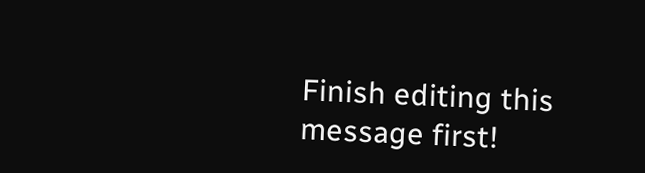Finish editing this message first!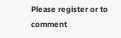Please register or to comment